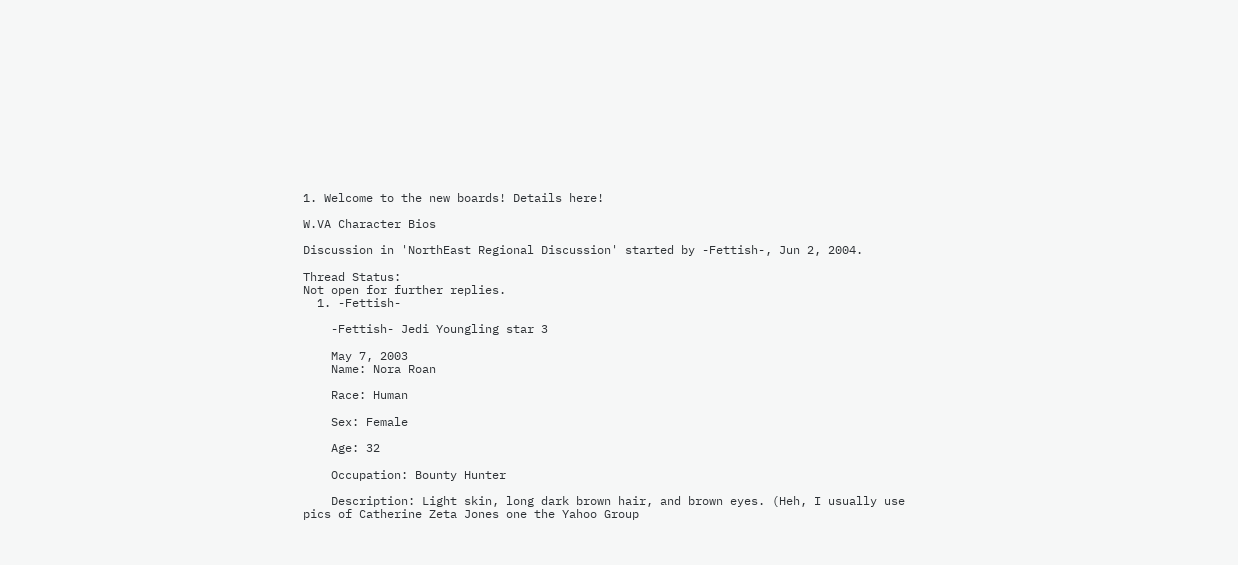1. Welcome to the new boards! Details here!

W.VA Character Bios

Discussion in 'NorthEast Regional Discussion' started by -Fettish-, Jun 2, 2004.

Thread Status:
Not open for further replies.
  1. -Fettish-

    -Fettish- Jedi Youngling star 3

    May 7, 2003
    Name: Nora Roan

    Race: Human

    Sex: Female

    Age: 32

    Occupation: Bounty Hunter

    Description: Light skin, long dark brown hair, and brown eyes. (Heh, I usually use pics of Catherine Zeta Jones one the Yahoo Group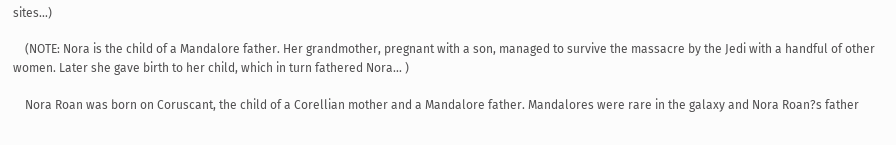sites...)

    (NOTE: Nora is the child of a Mandalore father. Her grandmother, pregnant with a son, managed to survive the massacre by the Jedi with a handful of other women. Later she gave birth to her child, which in turn fathered Nora... )

    Nora Roan was born on Coruscant, the child of a Corellian mother and a Mandalore father. Mandalores were rare in the galaxy and Nora Roan?s father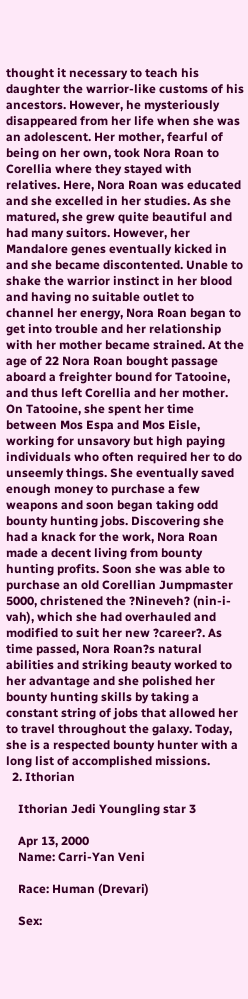thought it necessary to teach his daughter the warrior-like customs of his ancestors. However, he mysteriously disappeared from her life when she was an adolescent. Her mother, fearful of being on her own, took Nora Roan to Corellia where they stayed with relatives. Here, Nora Roan was educated and she excelled in her studies. As she matured, she grew quite beautiful and had many suitors. However, her Mandalore genes eventually kicked in and she became discontented. Unable to shake the warrior instinct in her blood and having no suitable outlet to channel her energy, Nora Roan began to get into trouble and her relationship with her mother became strained. At the age of 22 Nora Roan bought passage aboard a freighter bound for Tatooine, and thus left Corellia and her mother. On Tatooine, she spent her time between Mos Espa and Mos Eisle, working for unsavory but high paying individuals who often required her to do unseemly things. She eventually saved enough money to purchase a few weapons and soon began taking odd bounty hunting jobs. Discovering she had a knack for the work, Nora Roan made a decent living from bounty hunting profits. Soon she was able to purchase an old Corellian Jumpmaster 5000, christened the ?Nineveh? (nin-i-vah), which she had overhauled and modified to suit her new ?career?. As time passed, Nora Roan?s natural abilities and striking beauty worked to her advantage and she polished her bounty hunting skills by taking a constant string of jobs that allowed her to travel throughout the galaxy. Today, she is a respected bounty hunter with a long list of accomplished missions.
  2. Ithorian

    Ithorian Jedi Youngling star 3

    Apr 13, 2000
    Name: Carri-Yan Veni

    Race: Human (Drevari)

    Sex: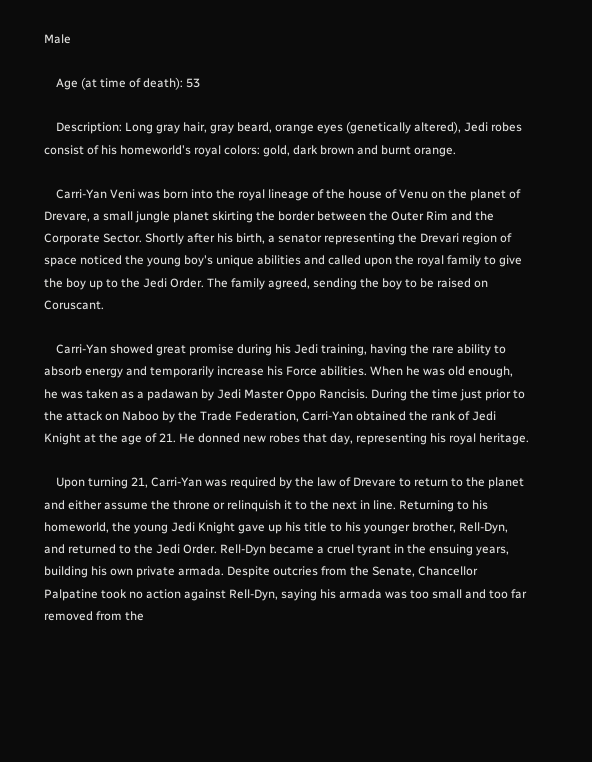Male

    Age (at time of death): 53

    Description: Long gray hair, gray beard, orange eyes (genetically altered), Jedi robes consist of his homeworld's royal colors: gold, dark brown and burnt orange.

    Carri-Yan Veni was born into the royal lineage of the house of Venu on the planet of Drevare, a small jungle planet skirting the border between the Outer Rim and the Corporate Sector. Shortly after his birth, a senator representing the Drevari region of space noticed the young boy's unique abilities and called upon the royal family to give the boy up to the Jedi Order. The family agreed, sending the boy to be raised on Coruscant.

    Carri-Yan showed great promise during his Jedi training, having the rare ability to absorb energy and temporarily increase his Force abilities. When he was old enough, he was taken as a padawan by Jedi Master Oppo Rancisis. During the time just prior to the attack on Naboo by the Trade Federation, Carri-Yan obtained the rank of Jedi Knight at the age of 21. He donned new robes that day, representing his royal heritage.

    Upon turning 21, Carri-Yan was required by the law of Drevare to return to the planet and either assume the throne or relinquish it to the next in line. Returning to his homeworld, the young Jedi Knight gave up his title to his younger brother, Rell-Dyn, and returned to the Jedi Order. Rell-Dyn became a cruel tyrant in the ensuing years, building his own private armada. Despite outcries from the Senate, Chancellor Palpatine took no action against Rell-Dyn, saying his armada was too small and too far removed from the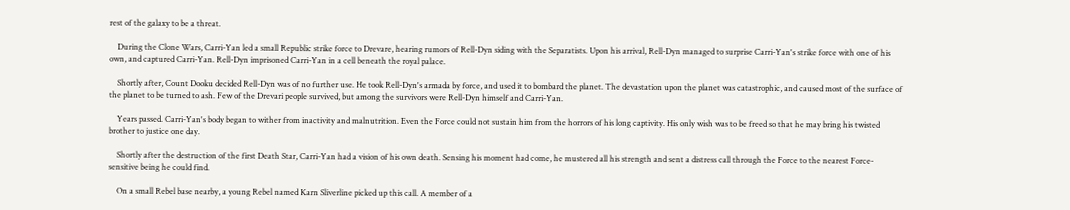rest of the galaxy to be a threat.

    During the Clone Wars, Carri-Yan led a small Republic strike force to Drevare, hearing rumors of Rell-Dyn siding with the Separatists. Upon his arrival, Rell-Dyn managed to surprise Carri-Yan's strike force with one of his own, and captured Carri-Yan. Rell-Dyn imprisoned Carri-Yan in a cell beneath the royal palace.

    Shortly after, Count Dooku decided Rell-Dyn was of no further use. He took Rell-Dyn's armada by force, and used it to bombard the planet. The devastation upon the planet was catastrophic, and caused most of the surface of the planet to be turned to ash. Few of the Drevari people survived, but among the survivors were Rell-Dyn himself and Carri-Yan.

    Years passed. Carri-Yan's body began to wither from inactivity and malnutrition. Even the Force could not sustain him from the horrors of his long captivity. His only wish was to be freed so that he may bring his twisted brother to justice one day.

    Shortly after the destruction of the first Death Star, Carri-Yan had a vision of his own death. Sensing his moment had come, he mustered all his strength and sent a distress call through the Force to the nearest Force-sensitive being he could find.

    On a small Rebel base nearby, a young Rebel named Karn Sliverline picked up this call. A member of a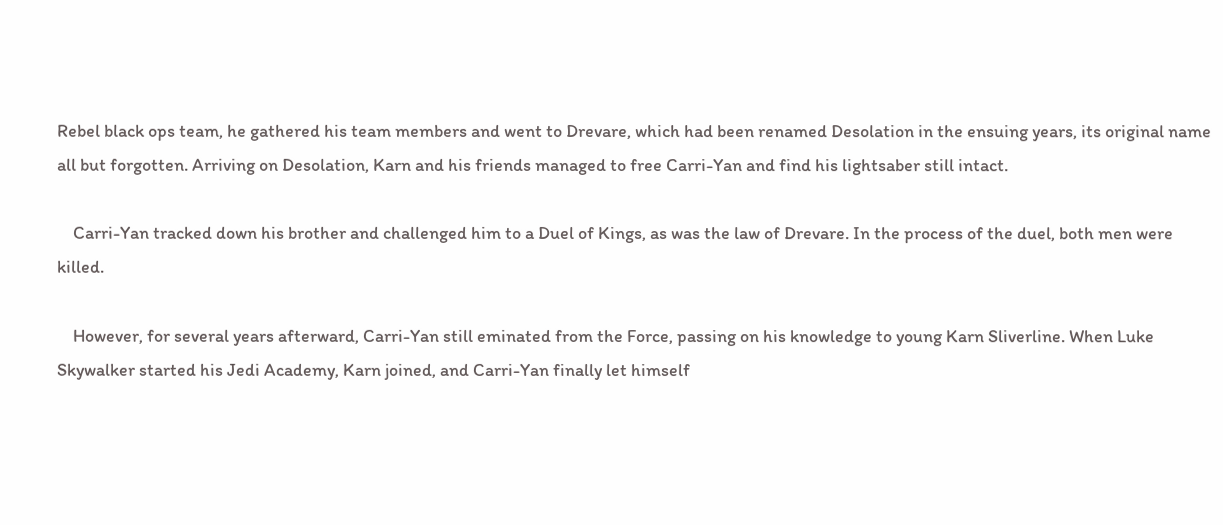Rebel black ops team, he gathered his team members and went to Drevare, which had been renamed Desolation in the ensuing years, its original name all but forgotten. Arriving on Desolation, Karn and his friends managed to free Carri-Yan and find his lightsaber still intact.

    Carri-Yan tracked down his brother and challenged him to a Duel of Kings, as was the law of Drevare. In the process of the duel, both men were killed.

    However, for several years afterward, Carri-Yan still eminated from the Force, passing on his knowledge to young Karn Sliverline. When Luke Skywalker started his Jedi Academy, Karn joined, and Carri-Yan finally let himself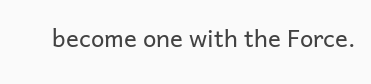become one with the Force.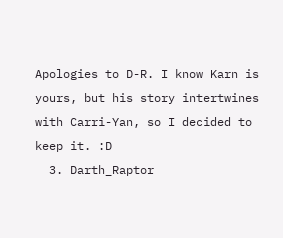Apologies to D-R. I know Karn is yours, but his story intertwines with Carri-Yan, so I decided to keep it. :D
  3. Darth_Raptor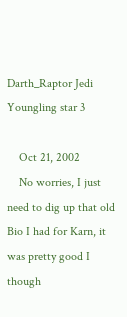Darth_Raptor Jedi Youngling star 3

    Oct 21, 2002
    No worries, I just need to dig up that old Bio I had for Karn, it was pretty good I though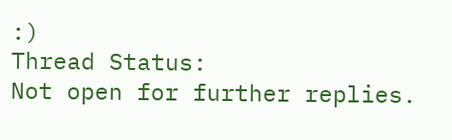:)
Thread Status:
Not open for further replies.